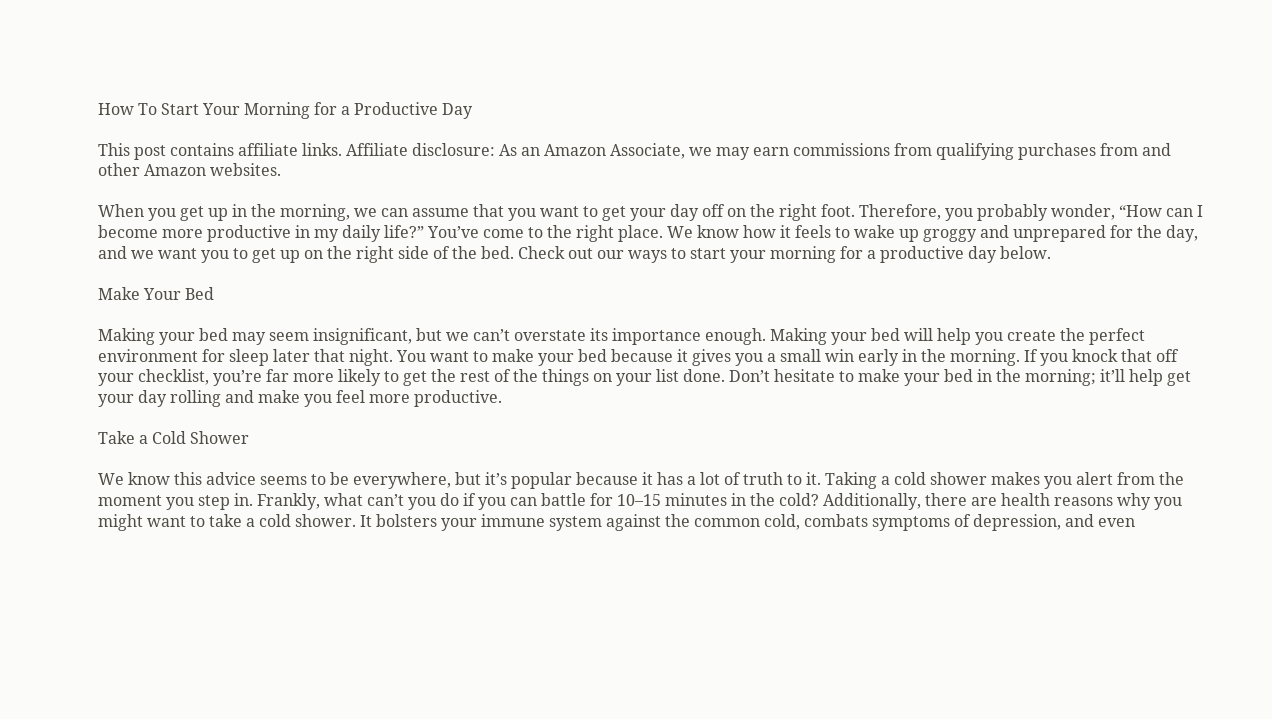How To Start Your Morning for a Productive Day

This post contains affiliate links. Affiliate disclosure: As an Amazon Associate, we may earn commissions from qualifying purchases from and other Amazon websites.

When you get up in the morning, we can assume that you want to get your day off on the right foot. Therefore, you probably wonder, “How can I become more productive in my daily life?” You’ve come to the right place. We know how it feels to wake up groggy and unprepared for the day, and we want you to get up on the right side of the bed. Check out our ways to start your morning for a productive day below.

Make Your Bed

Making your bed may seem insignificant, but we can’t overstate its importance enough. Making your bed will help you create the perfect environment for sleep later that night. You want to make your bed because it gives you a small win early in the morning. If you knock that off your checklist, you’re far more likely to get the rest of the things on your list done. Don’t hesitate to make your bed in the morning; it’ll help get your day rolling and make you feel more productive.

Take a Cold Shower

We know this advice seems to be everywhere, but it’s popular because it has a lot of truth to it. Taking a cold shower makes you alert from the moment you step in. Frankly, what can’t you do if you can battle for 10–15 minutes in the cold? Additionally, there are health reasons why you might want to take a cold shower. It bolsters your immune system against the common cold, combats symptoms of depression, and even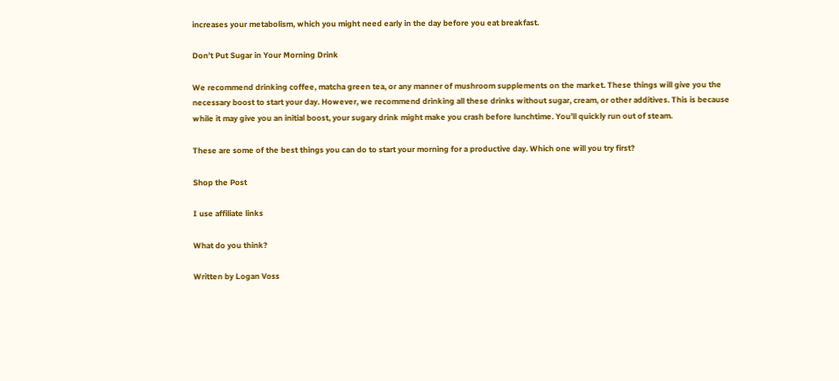increases your metabolism, which you might need early in the day before you eat breakfast.

Don’t Put Sugar in Your Morning Drink

We recommend drinking coffee, matcha green tea, or any manner of mushroom supplements on the market. These things will give you the necessary boost to start your day. However, we recommend drinking all these drinks without sugar, cream, or other additives. This is because while it may give you an initial boost, your sugary drink might make you crash before lunchtime. You’ll quickly run out of steam.

These are some of the best things you can do to start your morning for a productive day. Which one will you try first?

Shop the Post

I use affiliate links

What do you think?

Written by Logan Voss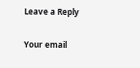Leave a Reply

Your email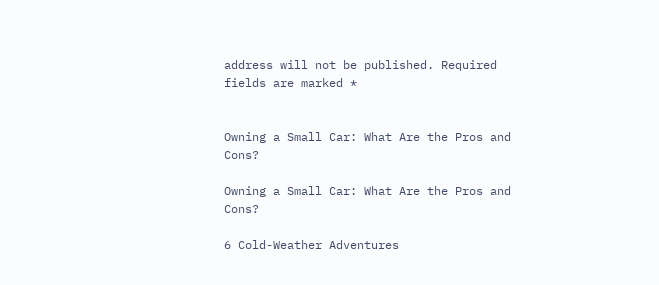address will not be published. Required fields are marked *


Owning a Small Car: What Are the Pros and Cons?

Owning a Small Car: What Are the Pros and Cons?

6 Cold-Weather Adventures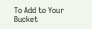To Add to Your Bucket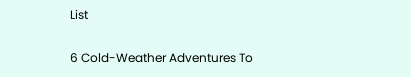List

6 Cold-Weather Adventures To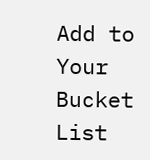Add to Your Bucket List